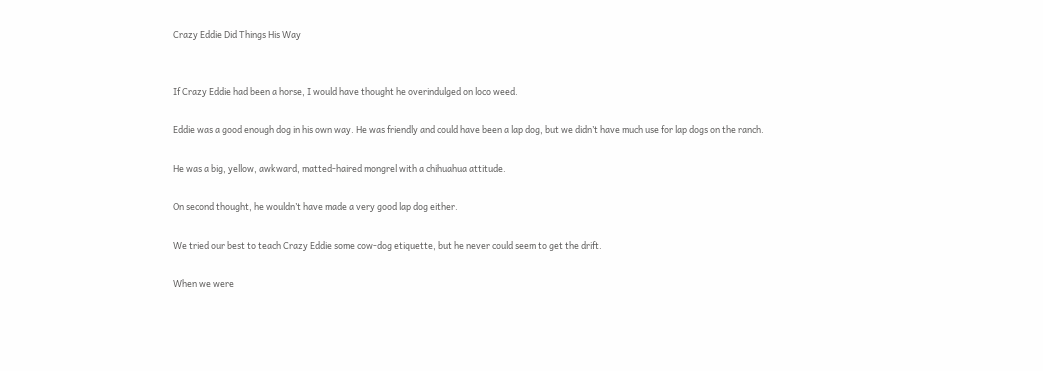Crazy Eddie Did Things His Way


If Crazy Eddie had been a horse, I would have thought he overindulged on loco weed.

Eddie was a good enough dog in his own way. He was friendly and could have been a lap dog, but we didn’t have much use for lap dogs on the ranch.

He was a big, yellow, awkward, matted-haired mongrel with a chihuahua attitude.

On second thought, he wouldn’t have made a very good lap dog either.

We tried our best to teach Crazy Eddie some cow-dog etiquette, but he never could seem to get the drift.

When we were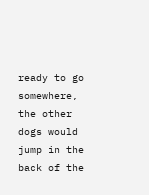ready to go somewhere, the other dogs would jump in the back of the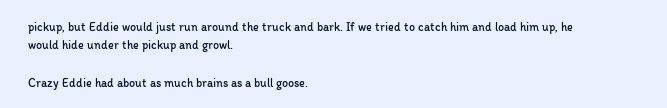pickup, but Eddie would just run around the truck and bark. If we tried to catch him and load him up, he would hide under the pickup and growl.

Crazy Eddie had about as much brains as a bull goose.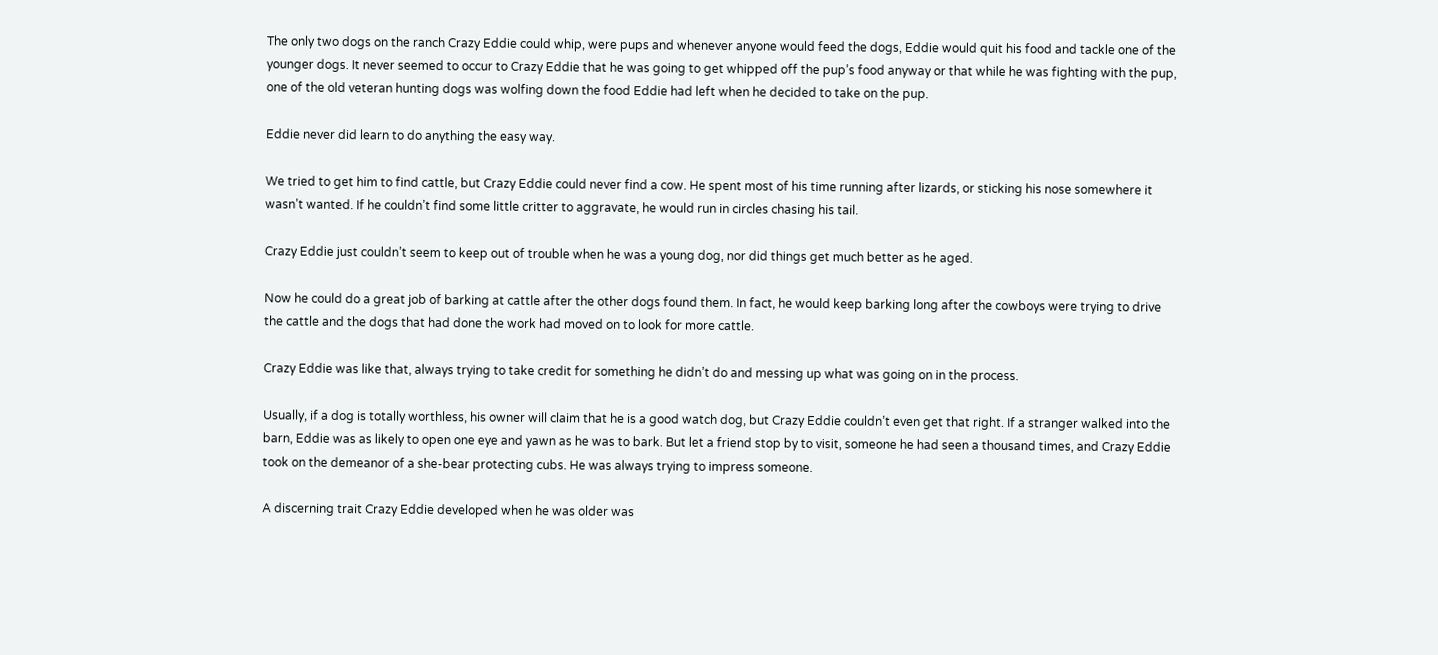The only two dogs on the ranch Crazy Eddie could whip, were pups and whenever anyone would feed the dogs, Eddie would quit his food and tackle one of the younger dogs. It never seemed to occur to Crazy Eddie that he was going to get whipped off the pup’s food anyway or that while he was fighting with the pup, one of the old veteran hunting dogs was wolfing down the food Eddie had left when he decided to take on the pup.

Eddie never did learn to do anything the easy way.

We tried to get him to find cattle, but Crazy Eddie could never find a cow. He spent most of his time running after lizards, or sticking his nose somewhere it wasn’t wanted. If he couldn’t find some little critter to aggravate, he would run in circles chasing his tail.

Crazy Eddie just couldn’t seem to keep out of trouble when he was a young dog, nor did things get much better as he aged.

Now he could do a great job of barking at cattle after the other dogs found them. In fact, he would keep barking long after the cowboys were trying to drive the cattle and the dogs that had done the work had moved on to look for more cattle.

Crazy Eddie was like that, always trying to take credit for something he didn’t do and messing up what was going on in the process.

Usually, if a dog is totally worthless, his owner will claim that he is a good watch dog, but Crazy Eddie couldn’t even get that right. If a stranger walked into the barn, Eddie was as likely to open one eye and yawn as he was to bark. But let a friend stop by to visit, someone he had seen a thousand times, and Crazy Eddie took on the demeanor of a she-bear protecting cubs. He was always trying to impress someone.

A discerning trait Crazy Eddie developed when he was older was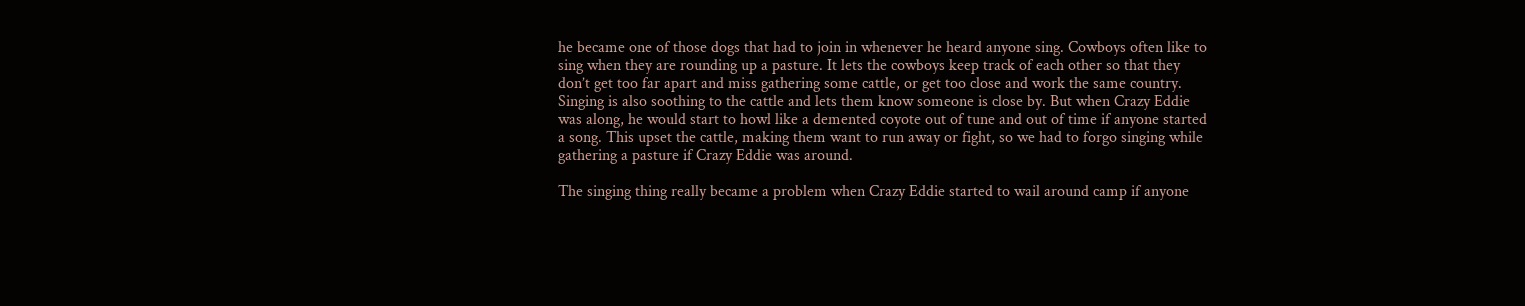he became one of those dogs that had to join in whenever he heard anyone sing. Cowboys often like to sing when they are rounding up a pasture. It lets the cowboys keep track of each other so that they don’t get too far apart and miss gathering some cattle, or get too close and work the same country. Singing is also soothing to the cattle and lets them know someone is close by. But when Crazy Eddie was along, he would start to howl like a demented coyote out of tune and out of time if anyone started a song. This upset the cattle, making them want to run away or fight, so we had to forgo singing while gathering a pasture if Crazy Eddie was around.

The singing thing really became a problem when Crazy Eddie started to wail around camp if anyone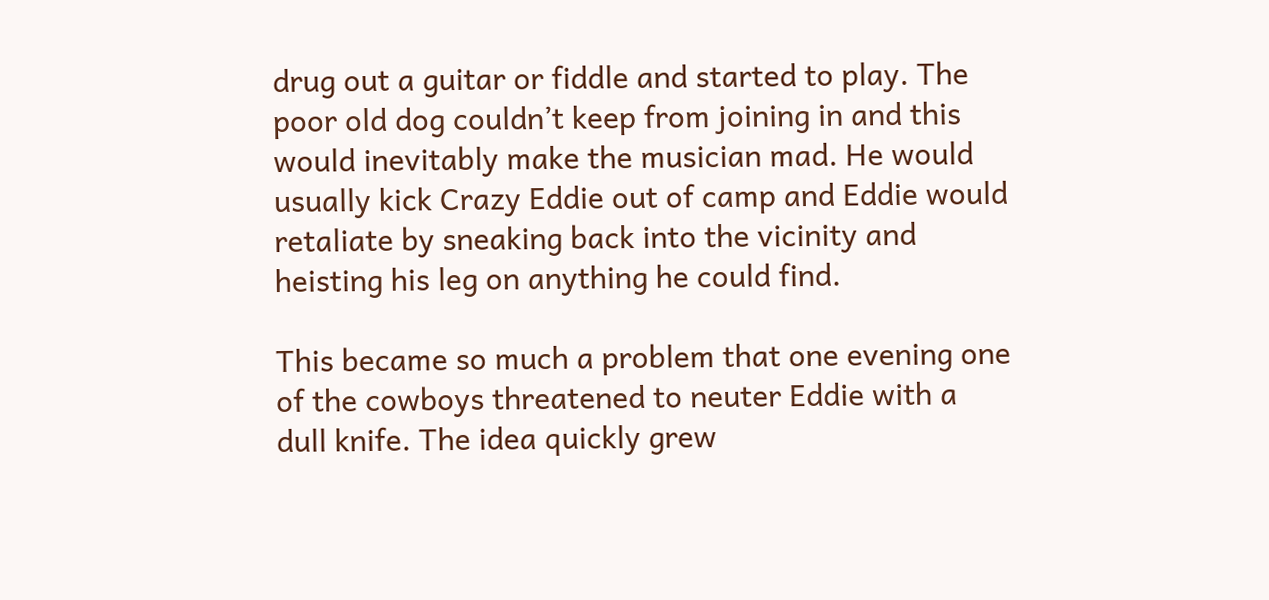drug out a guitar or fiddle and started to play. The poor old dog couldn’t keep from joining in and this would inevitably make the musician mad. He would usually kick Crazy Eddie out of camp and Eddie would retaliate by sneaking back into the vicinity and heisting his leg on anything he could find.

This became so much a problem that one evening one of the cowboys threatened to neuter Eddie with a dull knife. The idea quickly grew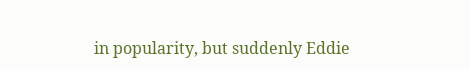in popularity, but suddenly Eddie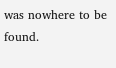was nowhere to be found.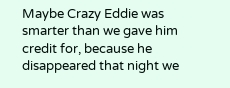Maybe Crazy Eddie was smarter than we gave him credit for, because he disappeared that night we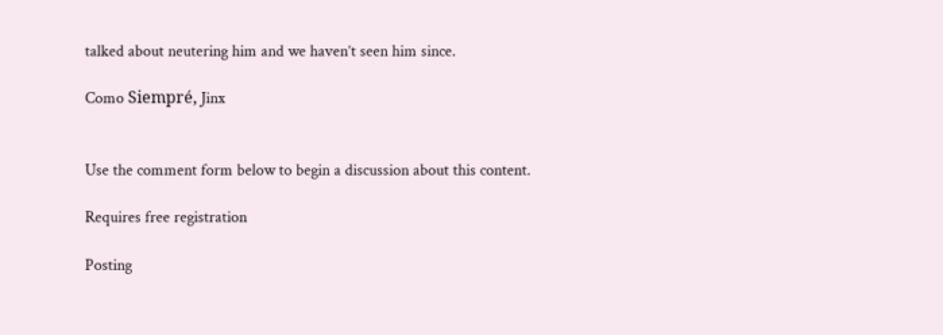talked about neutering him and we haven’t seen him since.

Como Siempré, Jinx


Use the comment form below to begin a discussion about this content.

Requires free registration

Posting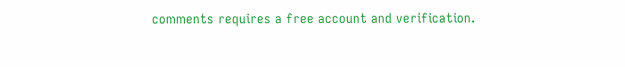comments requires a free account and verification.